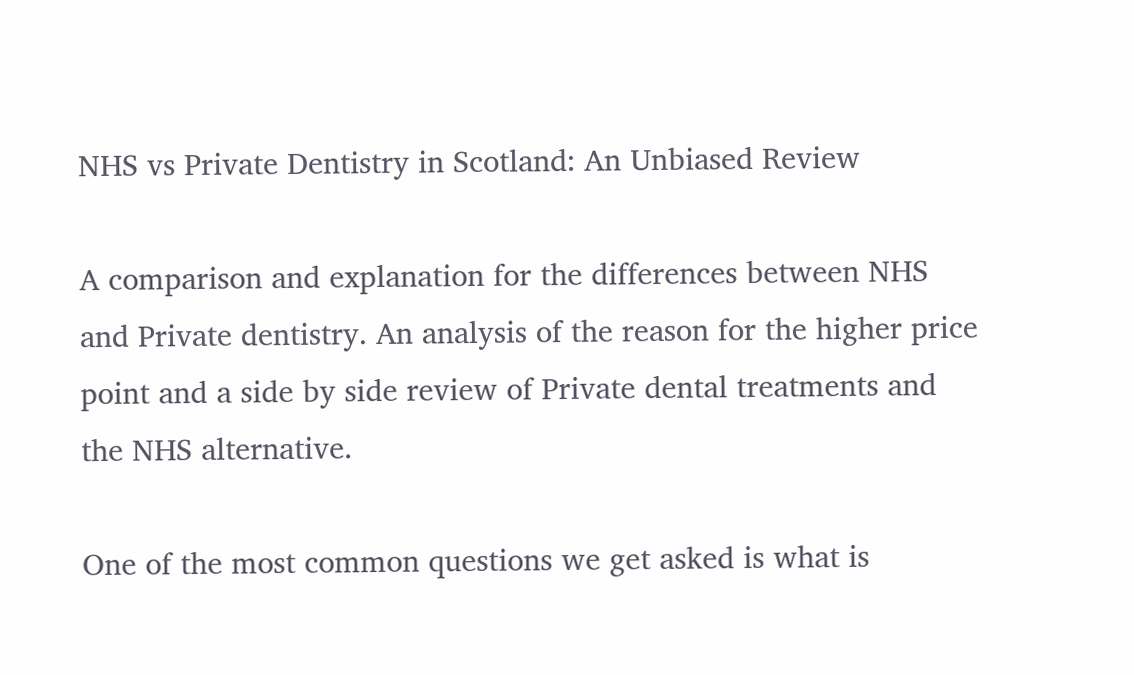NHS vs Private Dentistry in Scotland: An Unbiased Review

A comparison and explanation for the differences between NHS and Private dentistry. An analysis of the reason for the higher price point and a side by side review of Private dental treatments and the NHS alternative.

One of the most common questions we get asked is what is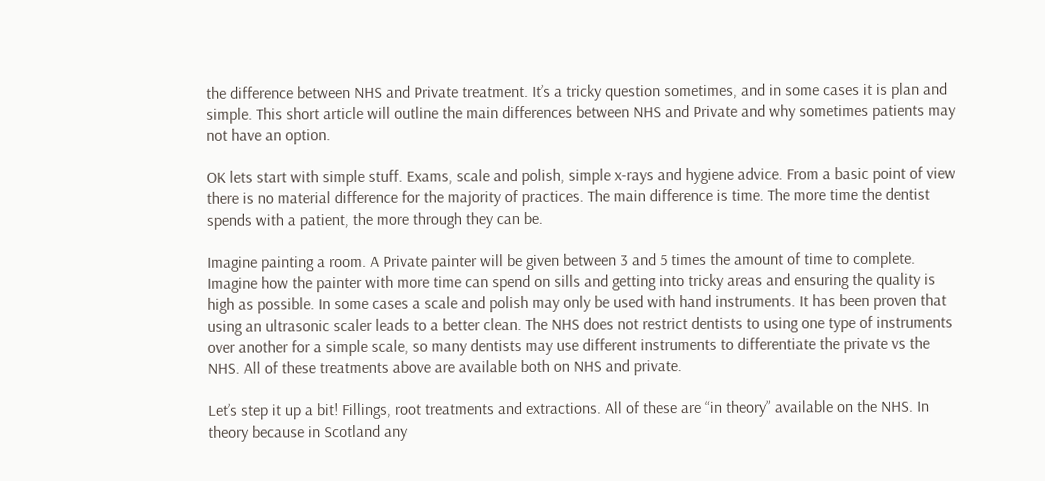the difference between NHS and Private treatment. It’s a tricky question sometimes, and in some cases it is plan and simple. This short article will outline the main differences between NHS and Private and why sometimes patients may not have an option.

OK lets start with simple stuff. Exams, scale and polish, simple x-rays and hygiene advice. From a basic point of view there is no material difference for the majority of practices. The main difference is time. The more time the dentist spends with a patient, the more through they can be.

Imagine painting a room. A Private painter will be given between 3 and 5 times the amount of time to complete. Imagine how the painter with more time can spend on sills and getting into tricky areas and ensuring the quality is high as possible. In some cases a scale and polish may only be used with hand instruments. It has been proven that using an ultrasonic scaler leads to a better clean. The NHS does not restrict dentists to using one type of instruments over another for a simple scale, so many dentists may use different instruments to differentiate the private vs the NHS. All of these treatments above are available both on NHS and private.

Let’s step it up a bit! Fillings, root treatments and extractions. All of these are “in theory” available on the NHS. In theory because in Scotland any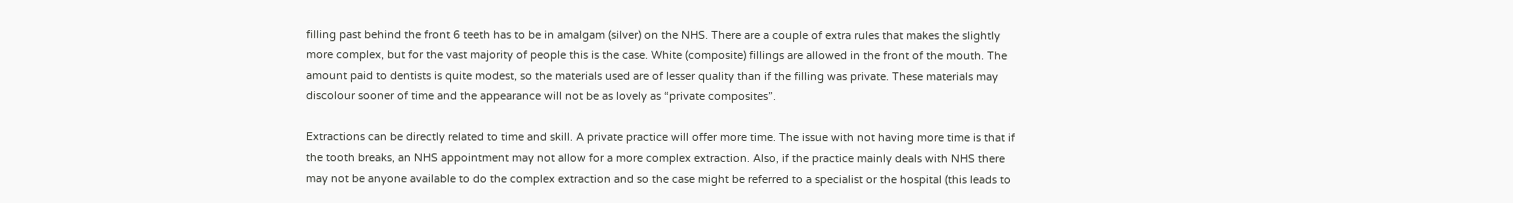filling past behind the front 6 teeth has to be in amalgam (silver) on the NHS. There are a couple of extra rules that makes the slightly more complex, but for the vast majority of people this is the case. White (composite) fillings are allowed in the front of the mouth. The amount paid to dentists is quite modest, so the materials used are of lesser quality than if the filling was private. These materials may discolour sooner of time and the appearance will not be as lovely as “private composites”.

Extractions can be directly related to time and skill. A private practice will offer more time. The issue with not having more time is that if the tooth breaks, an NHS appointment may not allow for a more complex extraction. Also, if the practice mainly deals with NHS there may not be anyone available to do the complex extraction and so the case might be referred to a specialist or the hospital (this leads to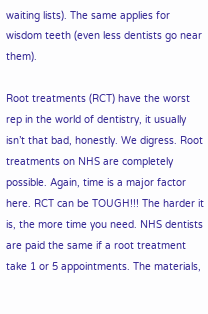waiting lists). The same applies for wisdom teeth (even less dentists go near them).

Root treatments (RCT) have the worst rep in the world of dentistry, it usually isn’t that bad, honestly. We digress. Root treatments on NHS are completely possible. Again, time is a major factor here. RCT can be TOUGH!!! The harder it is, the more time you need. NHS dentists are paid the same if a root treatment take 1 or 5 appointments. The materials,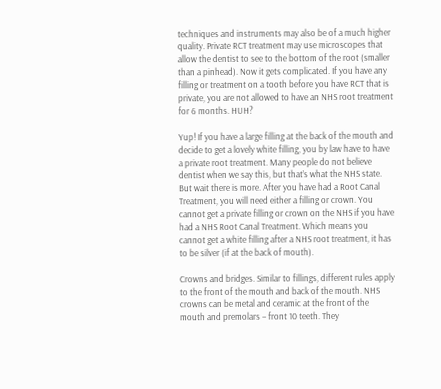techniques and instruments may also be of a much higher quality. Private RCT treatment may use microscopes that allow the dentist to see to the bottom of the root (smaller than a pinhead). Now it gets complicated. If you have any filling or treatment on a tooth before you have RCT that is private, you are not allowed to have an NHS root treatment for 6 months. HUH?

Yup! If you have a large filling at the back of the mouth and decide to get a lovely white filling, you by law have to have a private root treatment. Many people do not believe dentist when we say this, but that’s what the NHS state. But wait there is more. After you have had a Root Canal Treatment, you will need either a filling or crown. You cannot get a private filling or crown on the NHS if you have had a NHS Root Canal Treatment. Which means you cannot get a white filling after a NHS root treatment, it has to be silver (if at the back of mouth).

Crowns and bridges. Similar to fillings, different rules apply to the front of the mouth and back of the mouth. NHS crowns can be metal and ceramic at the front of the mouth and premolars – front 10 teeth. They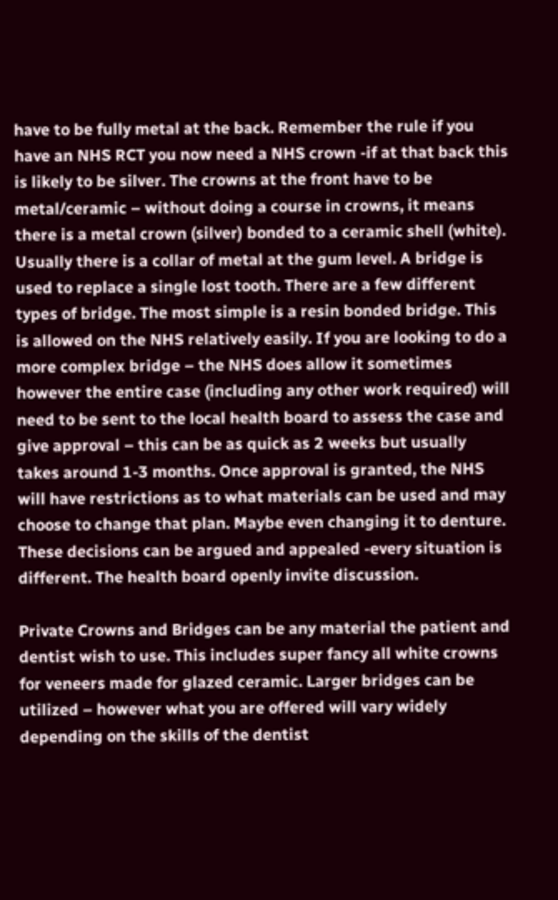have to be fully metal at the back. Remember the rule if you have an NHS RCT you now need a NHS crown -if at that back this is likely to be silver. The crowns at the front have to be metal/ceramic – without doing a course in crowns, it means there is a metal crown (silver) bonded to a ceramic shell (white). Usually there is a collar of metal at the gum level. A bridge is used to replace a single lost tooth. There are a few different types of bridge. The most simple is a resin bonded bridge. This is allowed on the NHS relatively easily. If you are looking to do a more complex bridge – the NHS does allow it sometimes however the entire case (including any other work required) will need to be sent to the local health board to assess the case and give approval – this can be as quick as 2 weeks but usually takes around 1-3 months. Once approval is granted, the NHS will have restrictions as to what materials can be used and may choose to change that plan. Maybe even changing it to denture. These decisions can be argued and appealed -every situation is different. The health board openly invite discussion.

Private Crowns and Bridges can be any material the patient and dentist wish to use. This includes super fancy all white crowns for veneers made for glazed ceramic. Larger bridges can be utilized – however what you are offered will vary widely depending on the skills of the dentist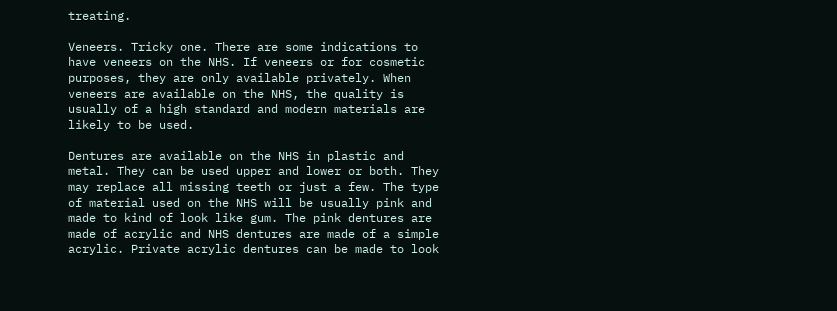treating.

Veneers. Tricky one. There are some indications to have veneers on the NHS. If veneers or for cosmetic purposes, they are only available privately. When veneers are available on the NHS, the quality is usually of a high standard and modern materials are likely to be used.

Dentures are available on the NHS in plastic and metal. They can be used upper and lower or both. They may replace all missing teeth or just a few. The type of material used on the NHS will be usually pink and made to kind of look like gum. The pink dentures are made of acrylic and NHS dentures are made of a simple acrylic. Private acrylic dentures can be made to look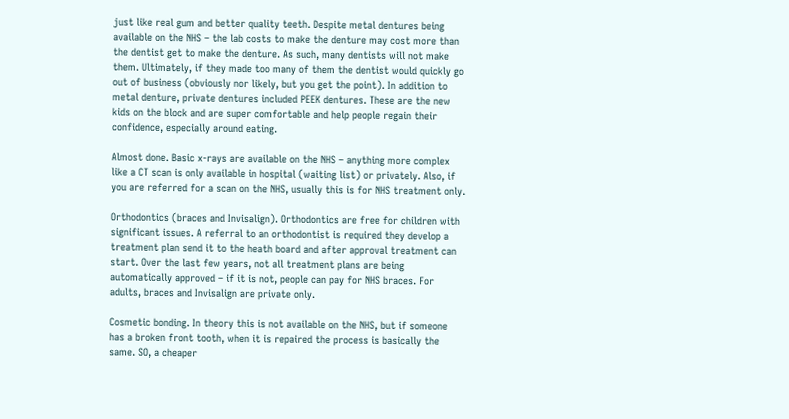just like real gum and better quality teeth. Despite metal dentures being available on the NHS – the lab costs to make the denture may cost more than the dentist get to make the denture. As such, many dentists will not make them. Ultimately, if they made too many of them the dentist would quickly go out of business (obviously nor likely, but you get the point). In addition to metal denture, private dentures included PEEK dentures. These are the new kids on the block and are super comfortable and help people regain their confidence, especially around eating.

Almost done. Basic x-rays are available on the NHS – anything more complex like a CT scan is only available in hospital (waiting list) or privately. Also, if you are referred for a scan on the NHS, usually this is for NHS treatment only.

Orthodontics (braces and Invisalign). Orthodontics are free for children with significant issues. A referral to an orthodontist is required they develop a treatment plan send it to the heath board and after approval treatment can start. Over the last few years, not all treatment plans are being automatically approved – if it is not, people can pay for NHS braces. For adults, braces and Invisalign are private only.

Cosmetic bonding. In theory this is not available on the NHS, but if someone has a broken front tooth, when it is repaired the process is basically the same. SO, a cheaper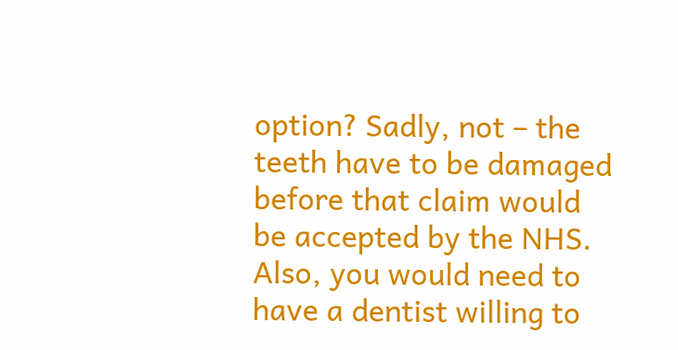option? Sadly, not – the teeth have to be damaged before that claim would be accepted by the NHS. Also, you would need to have a dentist willing to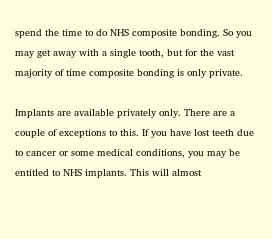spend the time to do NHS composite bonding. So you may get away with a single tooth, but for the vast majority of time composite bonding is only private.

Implants are available privately only. There are a couple of exceptions to this. If you have lost teeth due to cancer or some medical conditions, you may be entitled to NHS implants. This will almost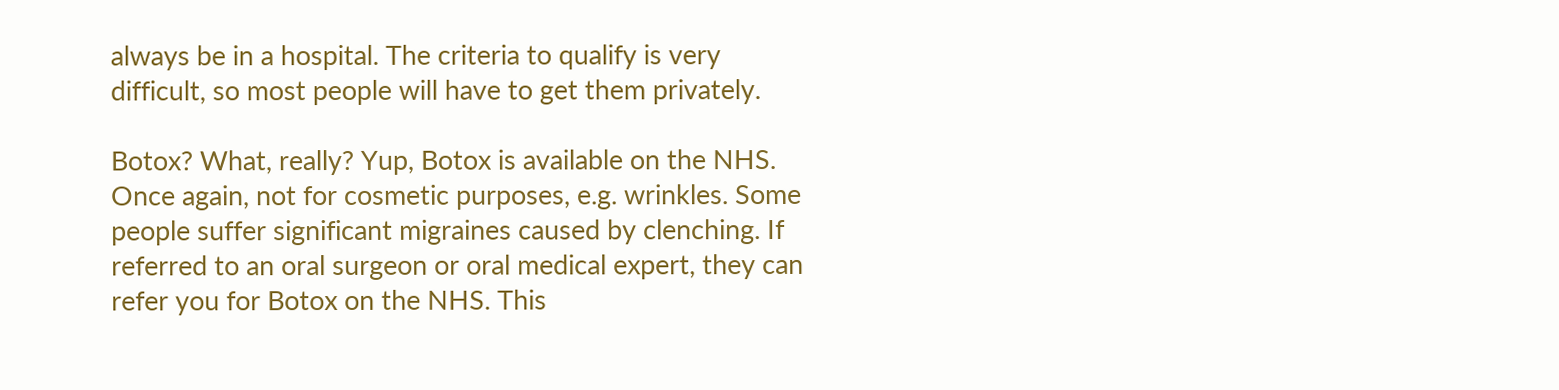always be in a hospital. The criteria to qualify is very difficult, so most people will have to get them privately.

Botox? What, really? Yup, Botox is available on the NHS. Once again, not for cosmetic purposes, e.g. wrinkles. Some people suffer significant migraines caused by clenching. If referred to an oral surgeon or oral medical expert, they can refer you for Botox on the NHS. This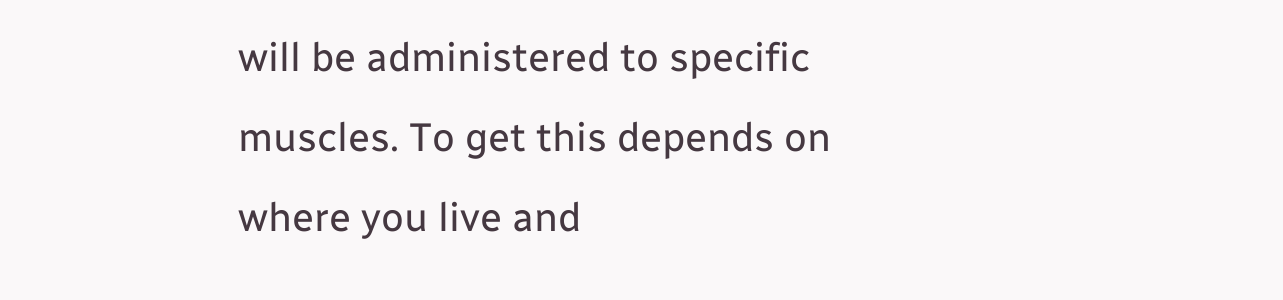will be administered to specific muscles. To get this depends on where you live and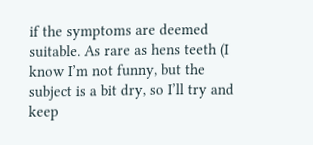if the symptoms are deemed suitable. As rare as hens teeth (I know I’m not funny, but the subject is a bit dry, so I’ll try and keep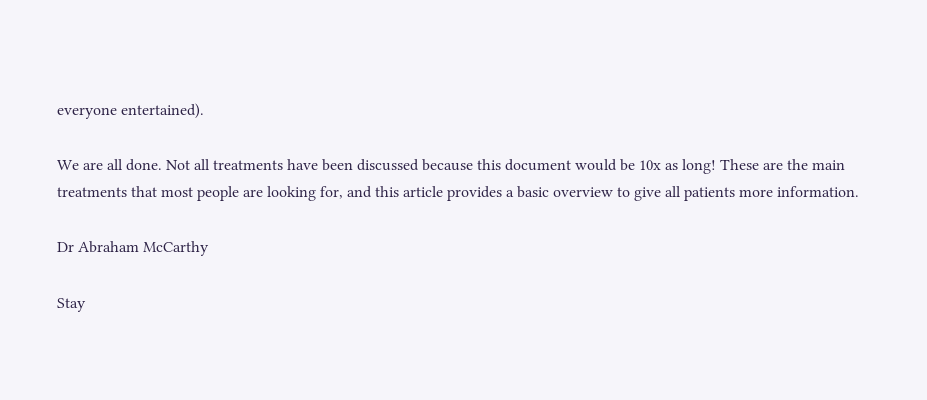everyone entertained).

We are all done. Not all treatments have been discussed because this document would be 10x as long! These are the main treatments that most people are looking for, and this article provides a basic overview to give all patients more information.

Dr Abraham McCarthy

Stay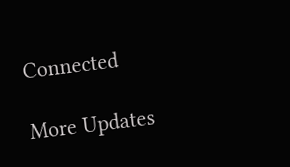Connected

More Updates